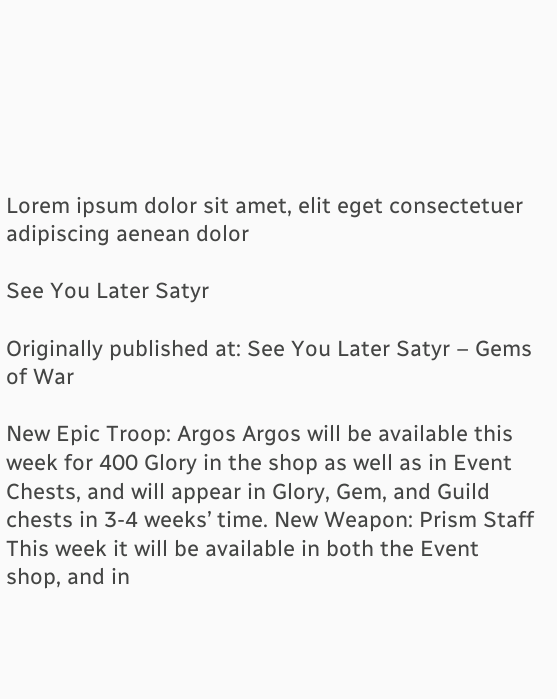Lorem ipsum dolor sit amet, elit eget consectetuer adipiscing aenean dolor

See You Later Satyr

Originally published at: See You Later Satyr – Gems of War

New Epic Troop: Argos Argos will be available this week for 400 Glory in the shop as well as in Event Chests, and will appear in Glory, Gem, and Guild chests in 3-4 weeks’ time. New Weapon: Prism Staff This week it will be available in both the Event shop, and in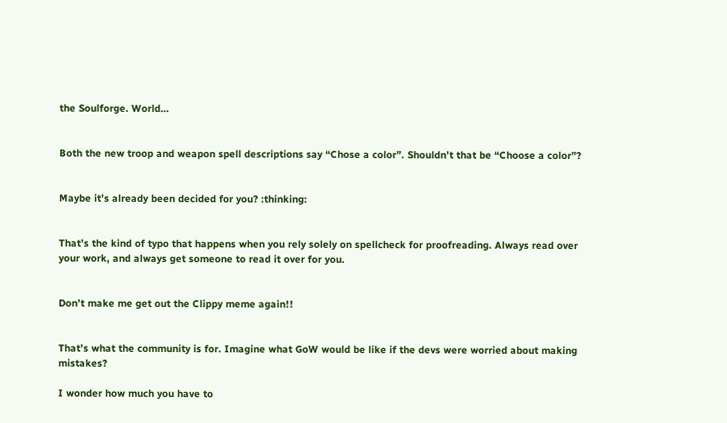the Soulforge. World…


Both the new troop and weapon spell descriptions say “Chose a color”. Shouldn’t that be “Choose a color”?


Maybe it’s already been decided for you? :thinking:


That’s the kind of typo that happens when you rely solely on spellcheck for proofreading. Always read over your work, and always get someone to read it over for you.


Don’t make me get out the Clippy meme again!!


That’s what the community is for. Imagine what GoW would be like if the devs were worried about making mistakes?

I wonder how much you have to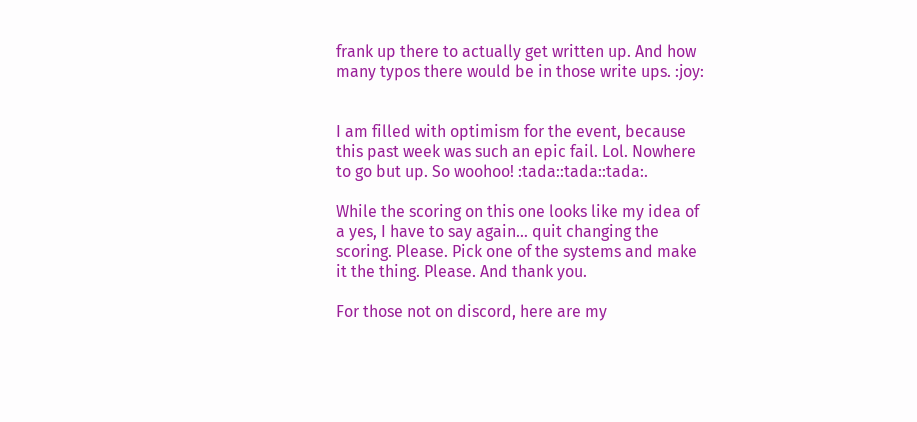frank up there to actually get written up. And how many typos there would be in those write ups. :joy:


I am filled with optimism for the event, because this past week was such an epic fail. Lol. Nowhere to go but up. So woohoo! :tada::tada::tada:.

While the scoring on this one looks like my idea of a yes, I have to say again… quit changing the scoring. Please. Pick one of the systems and make it the thing. Please. And thank you.

For those not on discord, here are my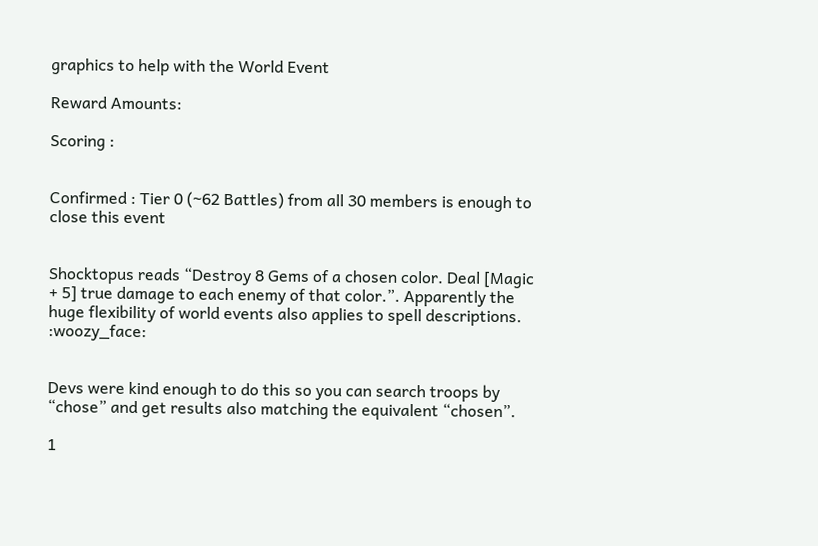graphics to help with the World Event

Reward Amounts:

Scoring :


Confirmed : Tier 0 (~62 Battles) from all 30 members is enough to close this event


Shocktopus reads “Destroy 8 Gems of a chosen color. Deal [Magic + 5] true damage to each enemy of that color.”. Apparently the huge flexibility of world events also applies to spell descriptions. :woozy_face:


Devs were kind enough to do this so you can search troops by “chose” and get results also matching the equivalent “chosen”.

1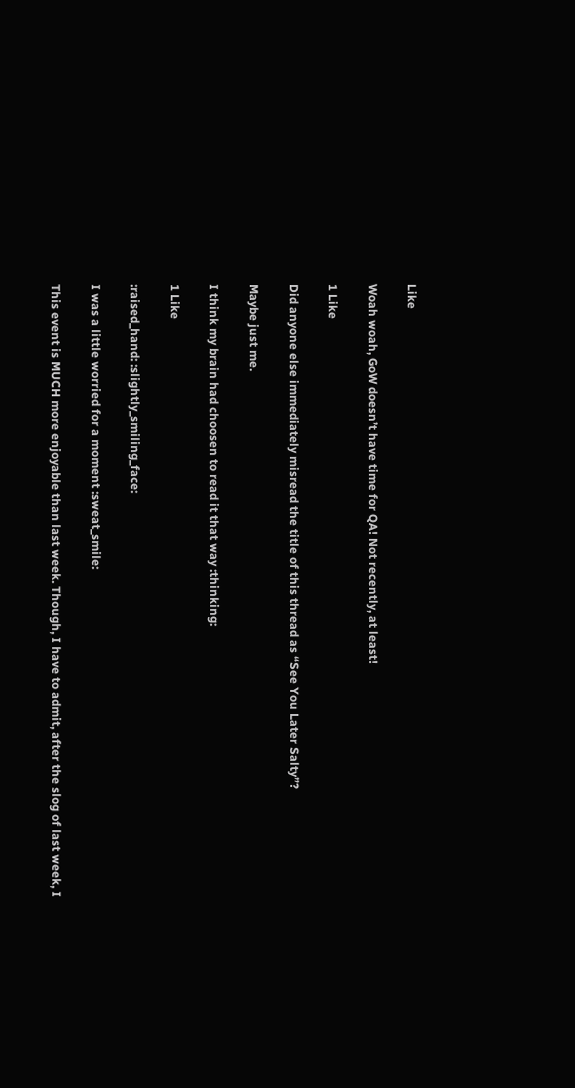Like

Woah woah, GoW doesn’t have time for QA! Not recently, at least!

1 Like

Did anyone else immediately misread the title of this thread as “See You Later Salty”?

Maybe just me.

I think my brain had choosen to read it that way :thinking:

1 Like

:raised_hand: :slightly_smiling_face:

I was a little worried for a moment :sweat_smile:

This event is MUCH more enjoyable than last week. Though, I have to admit, after the slog of last week, I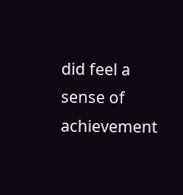did feel a sense of achievement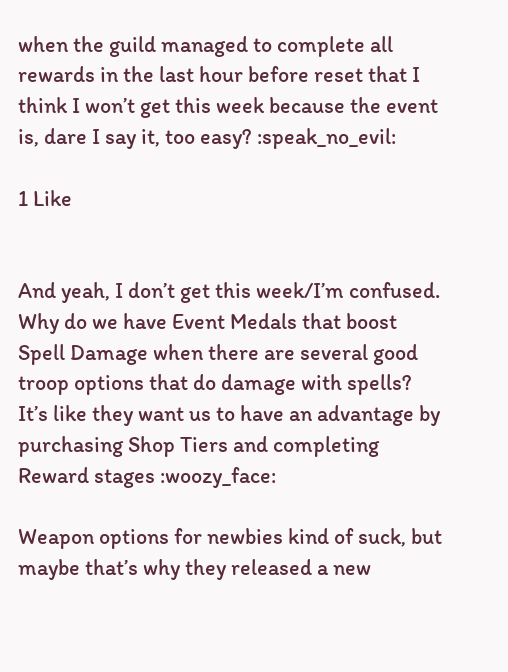when the guild managed to complete all rewards in the last hour before reset that I think I won’t get this week because the event is, dare I say it, too easy? :speak_no_evil:

1 Like


And yeah, I don’t get this week/I’m confused. Why do we have Event Medals that boost Spell Damage when there are several good troop options that do damage with spells? It’s like they want us to have an advantage by purchasing Shop Tiers and completing Reward stages :woozy_face:

Weapon options for newbies kind of suck, but maybe that’s why they released a new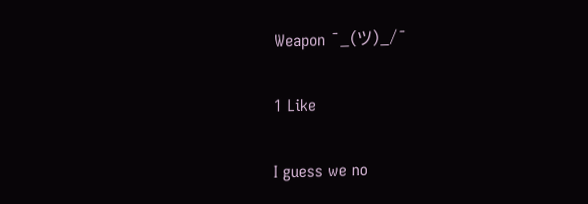Weapon ¯_(ツ)_/¯

1 Like

I guess we no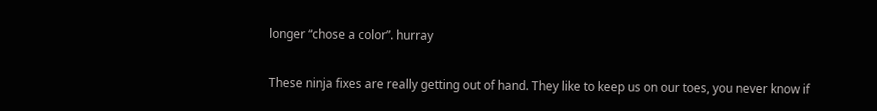longer “chose a color”. hurray

These ninja fixes are really getting out of hand. They like to keep us on our toes, you never know if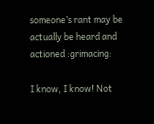someone’s rant may be actually be heard and actioned :grimacing:

I know, I know! Not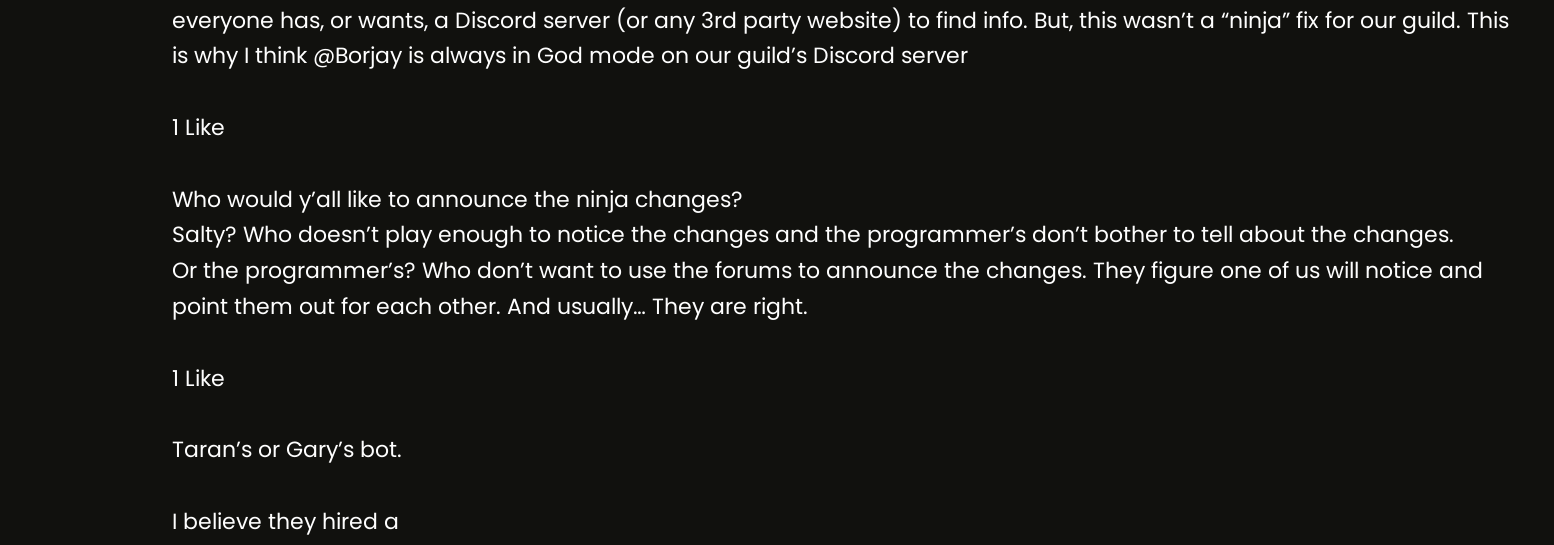everyone has, or wants, a Discord server (or any 3rd party website) to find info. But, this wasn’t a “ninja” fix for our guild. This is why I think @Borjay is always in God mode on our guild’s Discord server

1 Like

Who would y’all like to announce the ninja changes?
Salty? Who doesn’t play enough to notice the changes and the programmer’s don’t bother to tell about the changes.
Or the programmer’s? Who don’t want to use the forums to announce the changes. They figure one of us will notice and point them out for each other. And usually… They are right.

1 Like

Taran’s or Gary’s bot.

I believe they hired a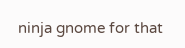ninja gnome for that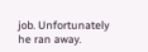job. Unfortunately he ran away.